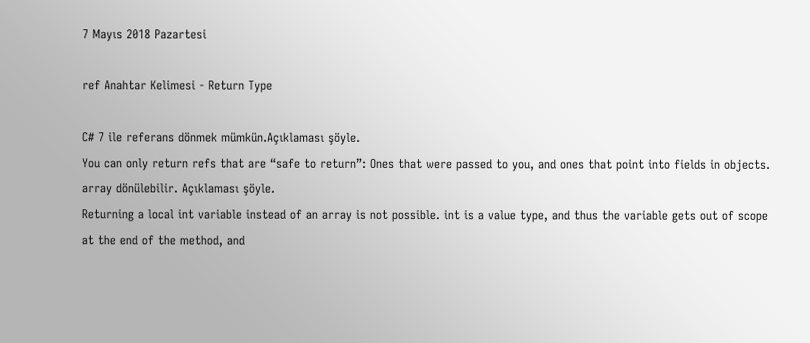7 Mayıs 2018 Pazartesi

ref Anahtar Kelimesi - Return Type

C# 7 ile referans dönmek mümkün.Açıklaması şöyle.
You can only return refs that are “safe to return”: Ones that were passed to you, and ones that point into fields in objects.
array dönülebilir. Açıklaması şöyle.
Returning a local int variable instead of an array is not possible. int is a value type, and thus the variable gets out of scope at the end of the method, and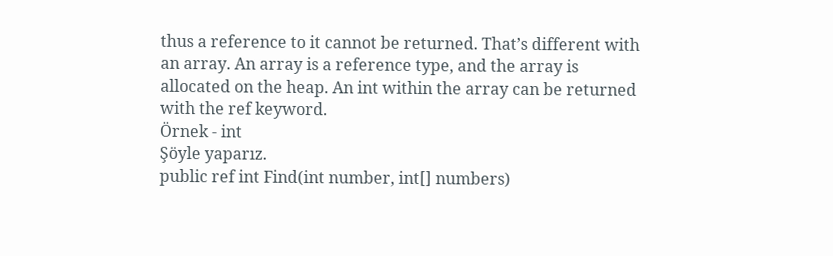thus a reference to it cannot be returned. That’s different with an array. An array is a reference type, and the array is allocated on the heap. An int within the array can be returned with the ref keyword.
Örnek - int
Şöyle yaparız.
public ref int Find(int number, int[] numbers)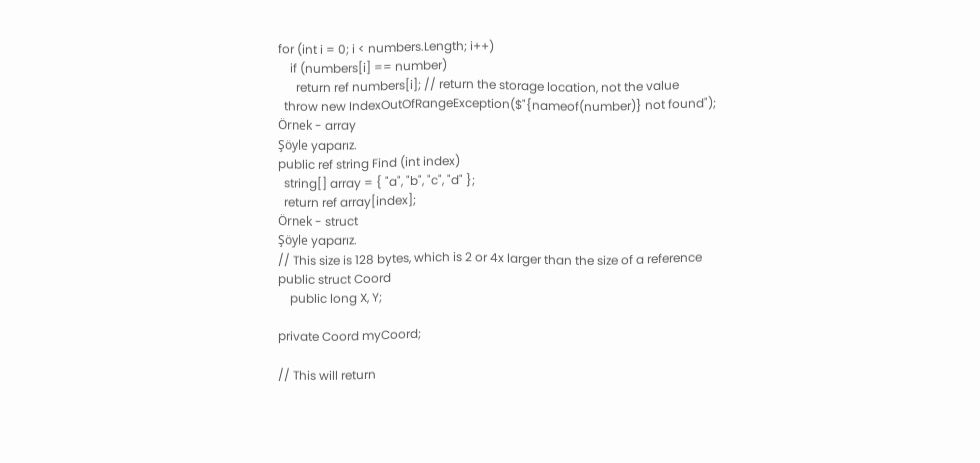for (int i = 0; i < numbers.Length; i++)
    if (numbers[i] == number)
      return ref numbers[i]; // return the storage location, not the value
  throw new IndexOutOfRangeException($"{nameof(number)} not found");
Örnek - array
Şöyle yaparız.
public ref string Find (int index)
  string[] array = { "a", "b", "c", "d" };
  return ref array[index];
Örnek - struct
Şöyle yaparız.
// This size is 128 bytes, which is 2 or 4x larger than the size of a reference
public struct Coord
    public long X, Y;

private Coord myCoord;

// This will return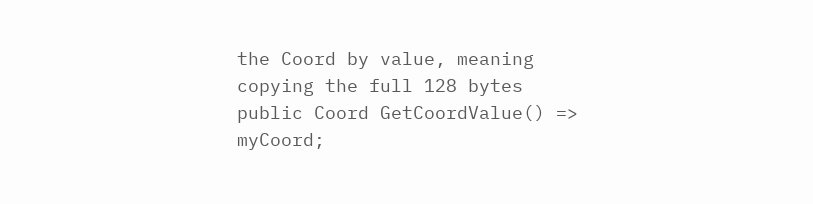the Coord by value, meaning copying the full 128 bytes
public Coord GetCoordValue() => myCoord;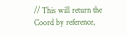// This will return the Coord by reference,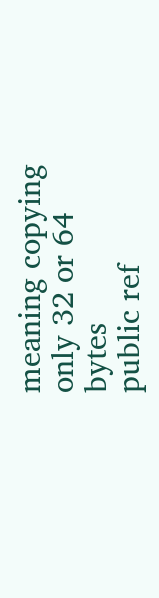meaning copying only 32 or 64 bytes
public ref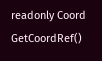readonly Coord GetCoordRef()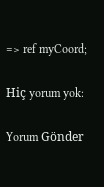=> ref myCoord;

Hiç yorum yok:

Yorum Gönder